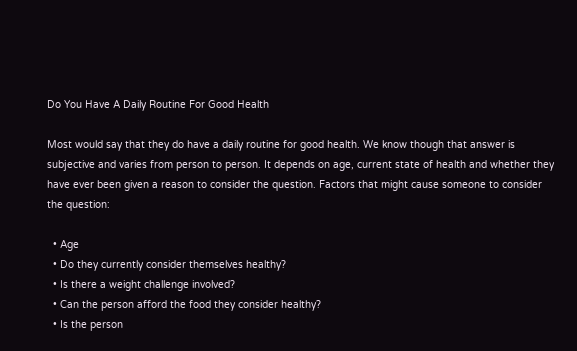Do You Have A Daily Routine For Good Health

Most would say that they do have a daily routine for good health. We know though that answer is subjective and varies from person to person. It depends on age, current state of health and whether they have ever been given a reason to consider the question. Factors that might cause someone to consider the question:

  • Age
  • Do they currently consider themselves healthy?
  • Is there a weight challenge involved?
  • Can the person afford the food they consider healthy?
  • Is the person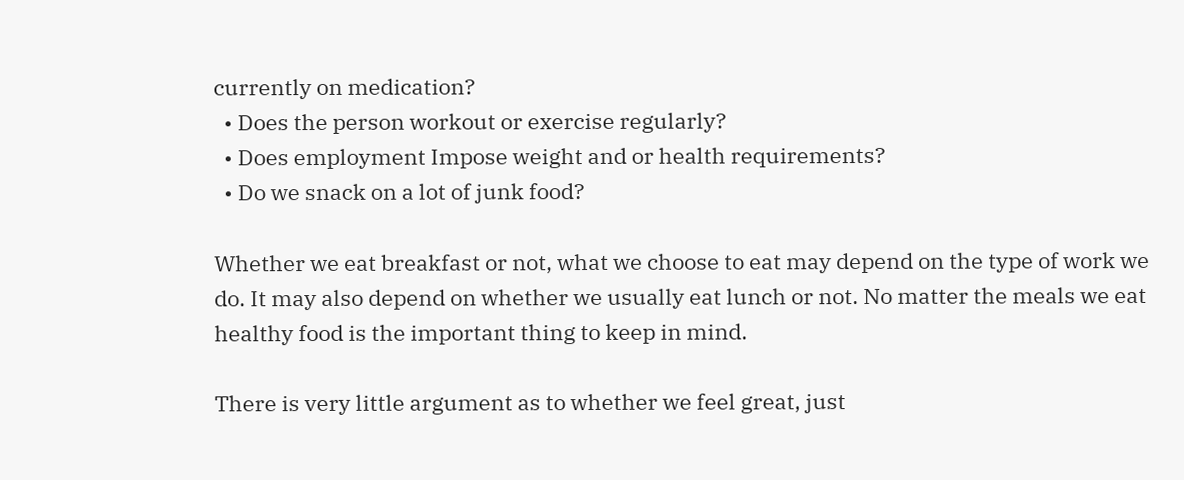currently on medication?
  • Does the person workout or exercise regularly?
  • Does employment Impose weight and or health requirements?
  • Do we snack on a lot of junk food?

Whether we eat breakfast or not, what we choose to eat may depend on the type of work we do. It may also depend on whether we usually eat lunch or not. No matter the meals we eat healthy food is the important thing to keep in mind.

There is very little argument as to whether we feel great, just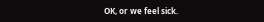OK, or we feel sick.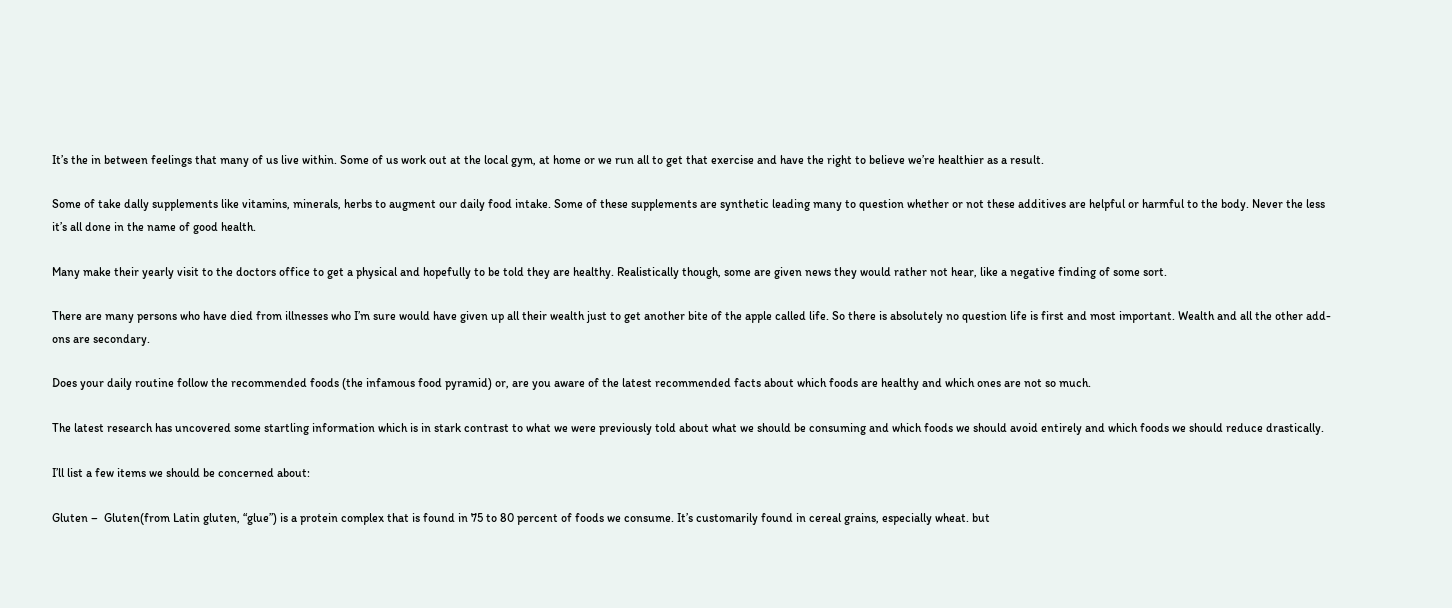It’s the in between feelings that many of us live within. Some of us work out at the local gym, at home or we run all to get that exercise and have the right to believe we’re healthier as a result.

Some of take dally supplements like vitamins, minerals, herbs to augment our daily food intake. Some of these supplements are synthetic leading many to question whether or not these additives are helpful or harmful to the body. Never the less it’s all done in the name of good health.

Many make their yearly visit to the doctors office to get a physical and hopefully to be told they are healthy. Realistically though, some are given news they would rather not hear, like a negative finding of some sort.

There are many persons who have died from illnesses who I’m sure would have given up all their wealth just to get another bite of the apple called life. So there is absolutely no question life is first and most important. Wealth and all the other add-ons are secondary.

Does your daily routine follow the recommended foods (the infamous food pyramid) or, are you aware of the latest recommended facts about which foods are healthy and which ones are not so much.

The latest research has uncovered some startling information which is in stark contrast to what we were previously told about what we should be consuming and which foods we should avoid entirely and which foods we should reduce drastically.

I’ll list a few items we should be concerned about:

Gluten –  Gluten(from Latin gluten, “glue”) is a protein complex that is found in 75 to 80 percent of foods we consume. It’s customarily found in cereal grains, especially wheat. but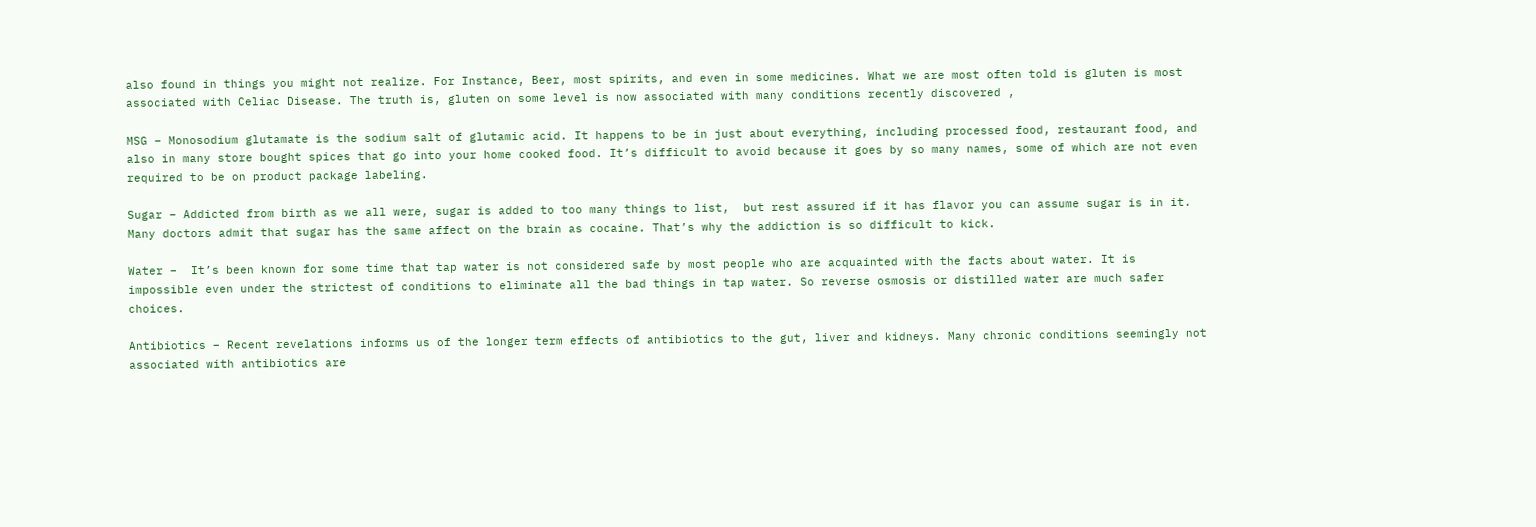also found in things you might not realize. For Instance, Beer, most spirits, and even in some medicines. What we are most often told is gluten is most associated with Celiac Disease. The truth is, gluten on some level is now associated with many conditions recently discovered ,

MSG – Monosodium glutamate is the sodium salt of glutamic acid. It happens to be in just about everything, including processed food, restaurant food, and also in many store bought spices that go into your home cooked food. It’s difficult to avoid because it goes by so many names, some of which are not even required to be on product package labeling.

Sugar – Addicted from birth as we all were, sugar is added to too many things to list,  but rest assured if it has flavor you can assume sugar is in it. Many doctors admit that sugar has the same affect on the brain as cocaine. That’s why the addiction is so difficult to kick.

Water –  It’s been known for some time that tap water is not considered safe by most people who are acquainted with the facts about water. It is impossible even under the strictest of conditions to eliminate all the bad things in tap water. So reverse osmosis or distilled water are much safer choices.

Antibiotics – Recent revelations informs us of the longer term effects of antibiotics to the gut, liver and kidneys. Many chronic conditions seemingly not associated with antibiotics are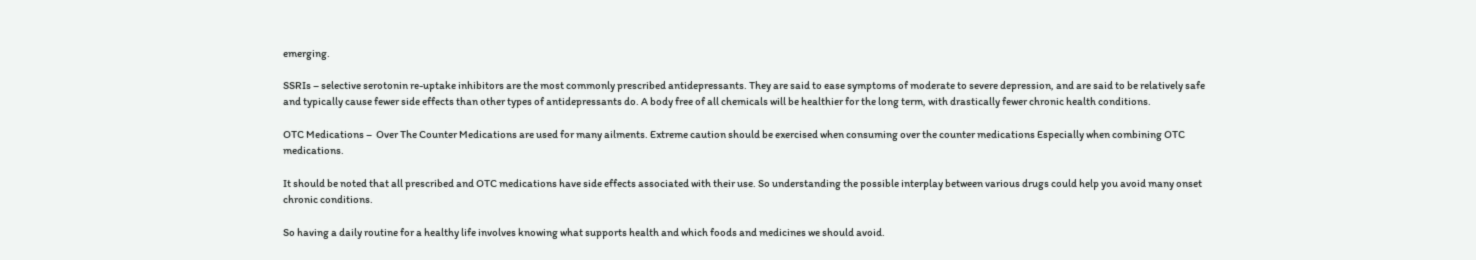emerging.

SSRIs – selective serotonin re-uptake inhibitors are the most commonly prescribed antidepressants. They are said to ease symptoms of moderate to severe depression, and are said to be relatively safe and typically cause fewer side effects than other types of antidepressants do. A body free of all chemicals will be healthier for the long term, with drastically fewer chronic health conditions.

OTC Medications –  Over The Counter Medications are used for many ailments. Extreme caution should be exercised when consuming over the counter medications Especially when combining OTC medications.

It should be noted that all prescribed and OTC medications have side effects associated with their use. So understanding the possible interplay between various drugs could help you avoid many onset chronic conditions.

So having a daily routine for a healthy life involves knowing what supports health and which foods and medicines we should avoid.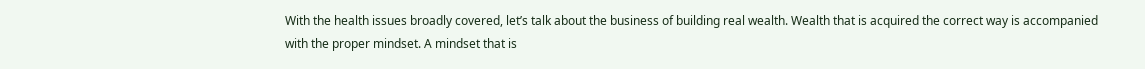With the health issues broadly covered, let’s talk about the business of building real wealth. Wealth that is acquired the correct way is accompanied with the proper mindset. A mindset that is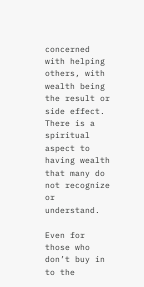concerned with helping others, with wealth being the result or side effect. There is a spiritual aspect to having wealth that many do not recognize or understand.

Even for those who don’t buy in to the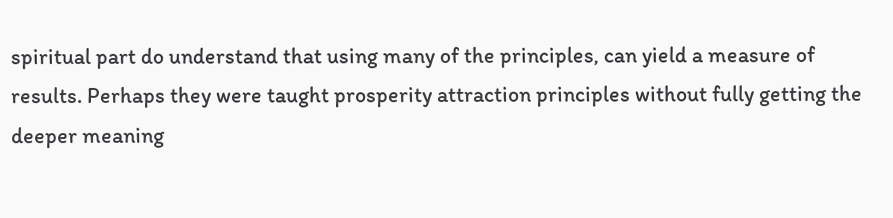spiritual part do understand that using many of the principles, can yield a measure of results. Perhaps they were taught prosperity attraction principles without fully getting the deeper meaning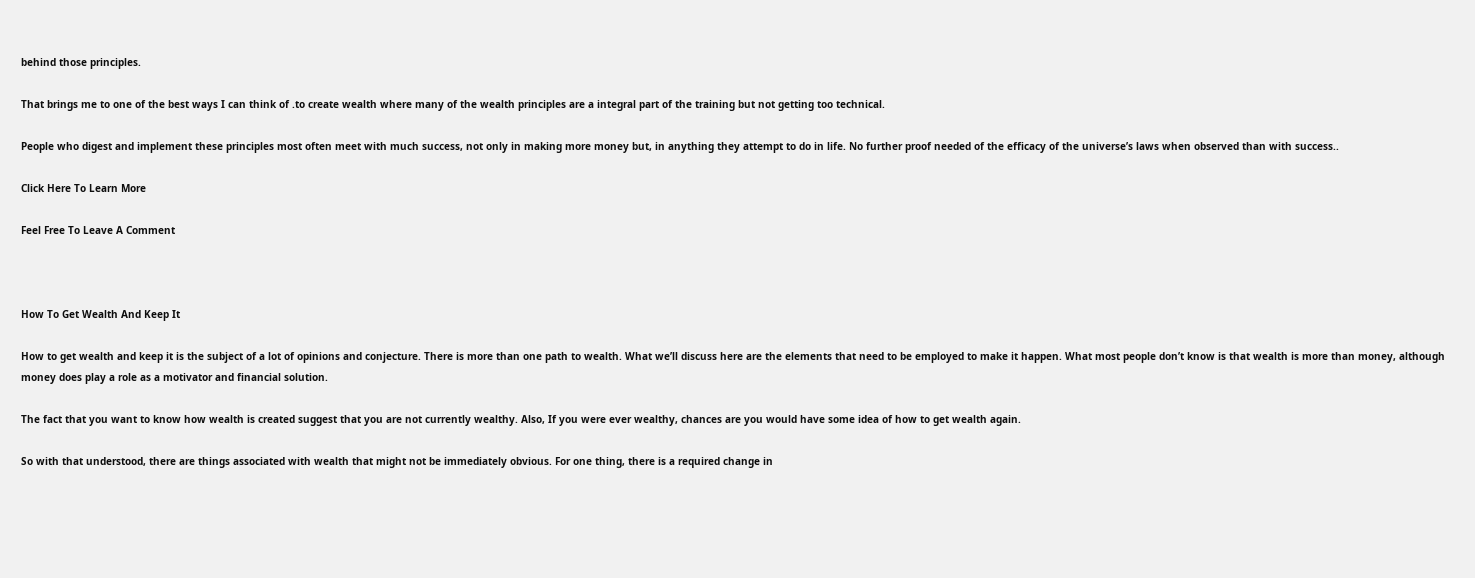behind those principles.

That brings me to one of the best ways I can think of .to create wealth where many of the wealth principles are a integral part of the training but not getting too technical.

People who digest and implement these principles most often meet with much success, not only in making more money but, in anything they attempt to do in life. No further proof needed of the efficacy of the universe’s laws when observed than with success..

Click Here To Learn More

Feel Free To Leave A Comment



How To Get Wealth And Keep It

How to get wealth and keep it is the subject of a lot of opinions and conjecture. There is more than one path to wealth. What we’ll discuss here are the elements that need to be employed to make it happen. What most people don’t know is that wealth is more than money, although money does play a role as a motivator and financial solution.

The fact that you want to know how wealth is created suggest that you are not currently wealthy. Also, If you were ever wealthy, chances are you would have some idea of how to get wealth again.

So with that understood, there are things associated with wealth that might not be immediately obvious. For one thing, there is a required change in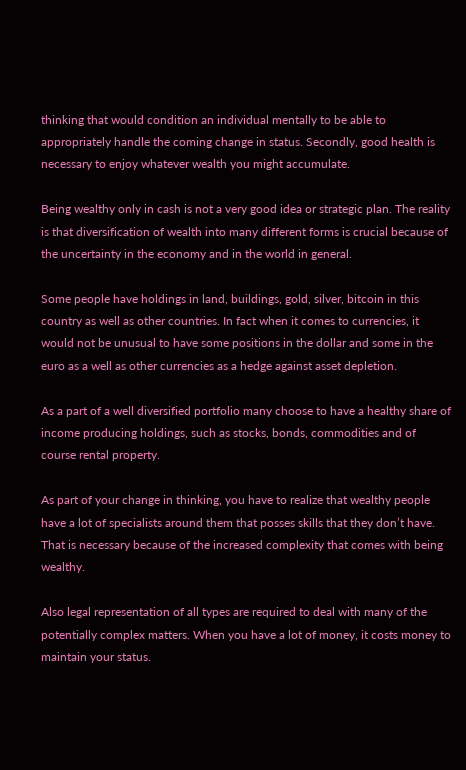thinking that would condition an individual mentally to be able to appropriately handle the coming change in status. Secondly, good health is necessary to enjoy whatever wealth you might accumulate.

Being wealthy only in cash is not a very good idea or strategic plan. The reality is that diversification of wealth into many different forms is crucial because of the uncertainty in the economy and in the world in general.

Some people have holdings in land, buildings, gold, silver, bitcoin in this country as well as other countries. In fact when it comes to currencies, it would not be unusual to have some positions in the dollar and some in the euro as a well as other currencies as a hedge against asset depletion.

As a part of a well diversified portfolio many choose to have a healthy share of income producing holdings, such as stocks, bonds, commodities and of course rental property.

As part of your change in thinking, you have to realize that wealthy people have a lot of specialists around them that posses skills that they don’t have. That is necessary because of the increased complexity that comes with being wealthy.

Also legal representation of all types are required to deal with many of the potentially complex matters. When you have a lot of money, it costs money to maintain your status.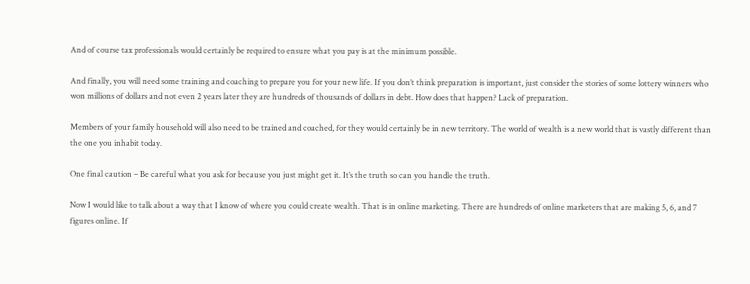And of course tax professionals would certainly be required to ensure what you pay is at the minimum possible.

And finally, you will need some training and coaching to prepare you for your new life. If you don’t think preparation is important, just consider the stories of some lottery winners who won millions of dollars and not even 2 years later they are hundreds of thousands of dollars in debt. How does that happen? Lack of preparation.

Members of your family household will also need to be trained and coached, for they would certainly be in new territory. The world of wealth is a new world that is vastly different than the one you inhabit today.

One final caution – Be careful what you ask for because you just might get it. It’s the truth so can you handle the truth.

Now I would like to talk about a way that I know of where you could create wealth. That is in online marketing. There are hundreds of online marketers that are making 5, 6, and 7 figures online. If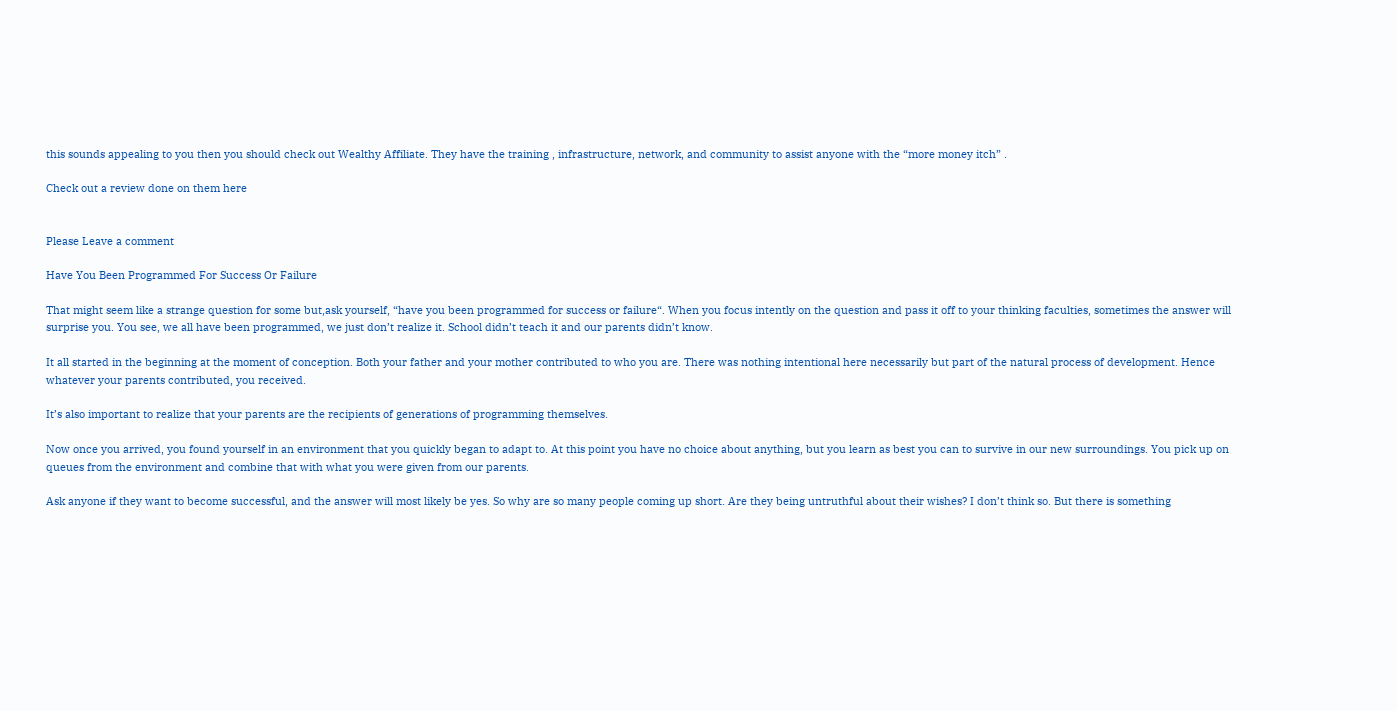this sounds appealing to you then you should check out Wealthy Affiliate. They have the training , infrastructure, network, and community to assist anyone with the “more money itch” .

Check out a review done on them here


Please Leave a comment

Have You Been Programmed For Success Or Failure

That might seem like a strange question for some but,ask yourself, “have you been programmed for success or failure“. When you focus intently on the question and pass it off to your thinking faculties, sometimes the answer will surprise you. You see, we all have been programmed, we just don’t realize it. School didn’t teach it and our parents didn’t know.

It all started in the beginning at the moment of conception. Both your father and your mother contributed to who you are. There was nothing intentional here necessarily but part of the natural process of development. Hence whatever your parents contributed, you received.

It’s also important to realize that your parents are the recipients of generations of programming themselves.

Now once you arrived, you found yourself in an environment that you quickly began to adapt to. At this point you have no choice about anything, but you learn as best you can to survive in our new surroundings. You pick up on queues from the environment and combine that with what you were given from our parents.

Ask anyone if they want to become successful, and the answer will most likely be yes. So why are so many people coming up short. Are they being untruthful about their wishes? I don’t think so. But there is something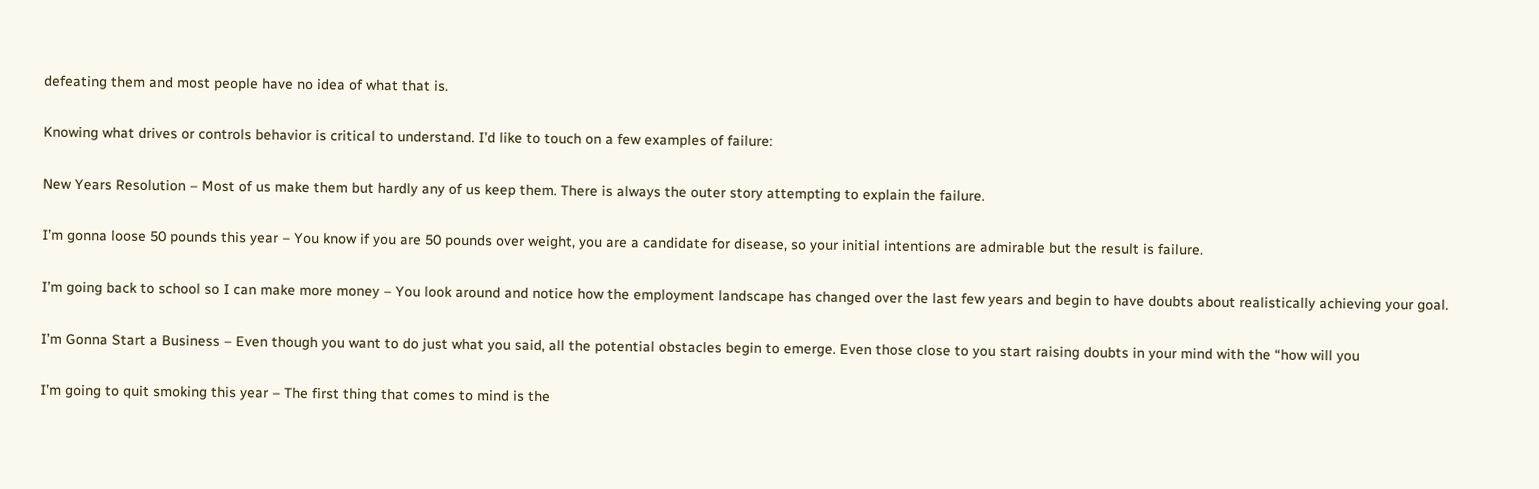defeating them and most people have no idea of what that is.

Knowing what drives or controls behavior is critical to understand. I’d like to touch on a few examples of failure:

New Years Resolution – Most of us make them but hardly any of us keep them. There is always the outer story attempting to explain the failure.

I’m gonna loose 50 pounds this year – You know if you are 50 pounds over weight, you are a candidate for disease, so your initial intentions are admirable but the result is failure.

I’m going back to school so I can make more money – You look around and notice how the employment landscape has changed over the last few years and begin to have doubts about realistically achieving your goal.

I’m Gonna Start a Business – Even though you want to do just what you said, all the potential obstacles begin to emerge. Even those close to you start raising doubts in your mind with the “how will you

I’m going to quit smoking this year – The first thing that comes to mind is the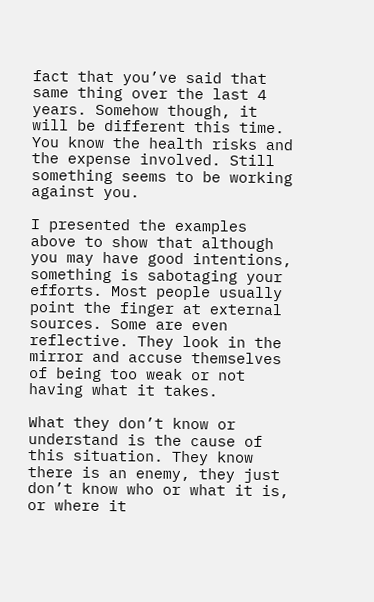fact that you’ve said that same thing over the last 4 years. Somehow though, it will be different this time. You know the health risks and the expense involved. Still something seems to be working against you.

I presented the examples above to show that although you may have good intentions, something is sabotaging your efforts. Most people usually point the finger at external sources. Some are even reflective. They look in the mirror and accuse themselves of being too weak or not having what it takes.

What they don’t know or understand is the cause of this situation. They know there is an enemy, they just don’t know who or what it is, or where it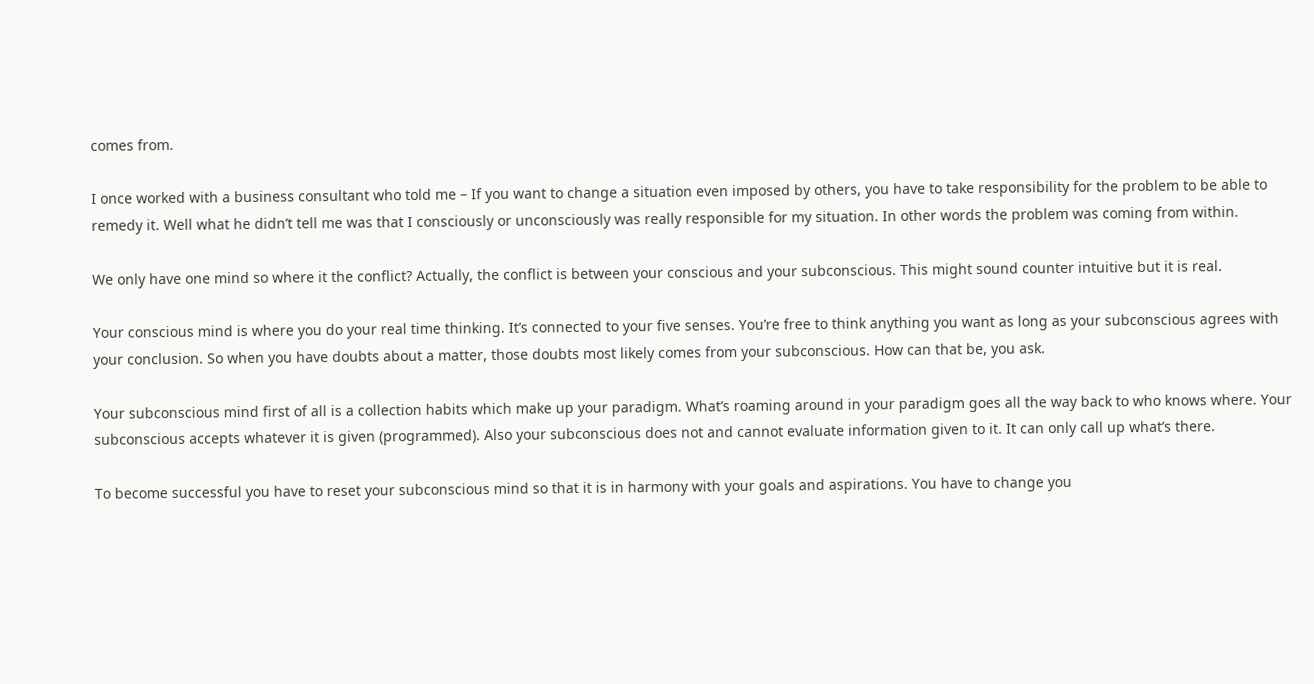comes from.

I once worked with a business consultant who told me – If you want to change a situation even imposed by others, you have to take responsibility for the problem to be able to remedy it. Well what he didn’t tell me was that I consciously or unconsciously was really responsible for my situation. In other words the problem was coming from within.

We only have one mind so where it the conflict? Actually, the conflict is between your conscious and your subconscious. This might sound counter intuitive but it is real.

Your conscious mind is where you do your real time thinking. It’s connected to your five senses. You’re free to think anything you want as long as your subconscious agrees with your conclusion. So when you have doubts about a matter, those doubts most likely comes from your subconscious. How can that be, you ask.

Your subconscious mind first of all is a collection habits which make up your paradigm. What’s roaming around in your paradigm goes all the way back to who knows where. Your subconscious accepts whatever it is given (programmed). Also your subconscious does not and cannot evaluate information given to it. It can only call up what’s there.

To become successful you have to reset your subconscious mind so that it is in harmony with your goals and aspirations. You have to change you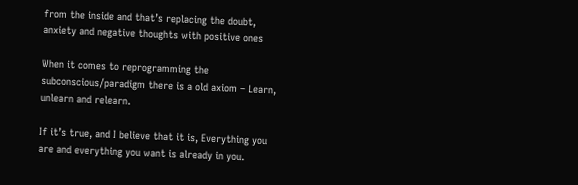from the inside and that’s replacing the doubt, anxiety and negative thoughts with positive ones

When it comes to reprogramming the subconscious/paradigm there is a old axiom – Learn, unlearn and relearn.

If it’s true, and I believe that it is, Everything you are and everything you want is already in you.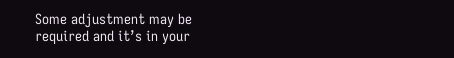Some adjustment may be required and it’s in your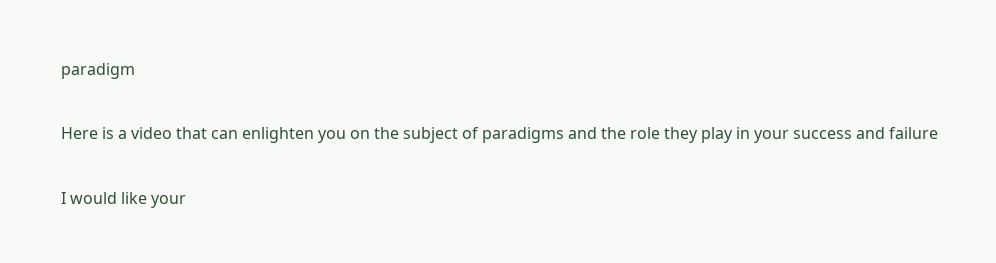paradigm

Here is a video that can enlighten you on the subject of paradigms and the role they play in your success and failure

I would like your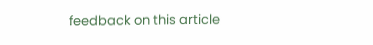feedback on this article